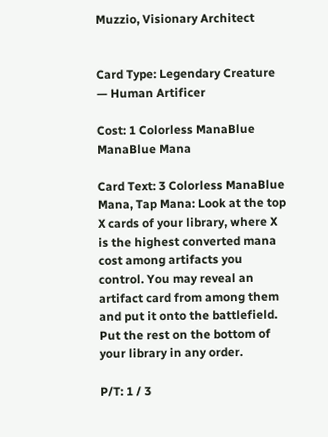Muzzio, Visionary Architect


Card Type: Legendary Creature — Human Artificer

Cost: 1 Colorless ManaBlue ManaBlue Mana

Card Text: 3 Colorless ManaBlue Mana, Tap Mana: Look at the top X cards of your library, where X is the highest converted mana cost among artifacts you control. You may reveal an artifact card from among them and put it onto the battlefield. Put the rest on the bottom of your library in any order.

P/T: 1 / 3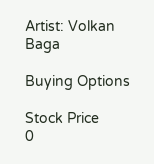Artist: Volkan Baga

Buying Options

Stock Price
0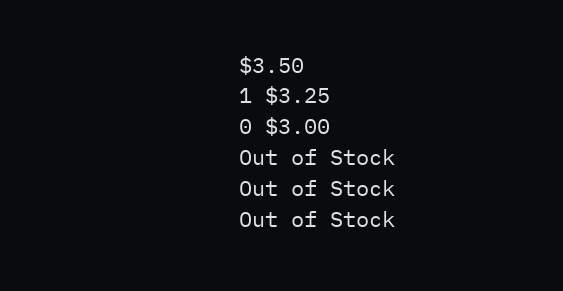$3.50
1 $3.25
0 $3.00
Out of Stock
Out of Stock
Out of Stock